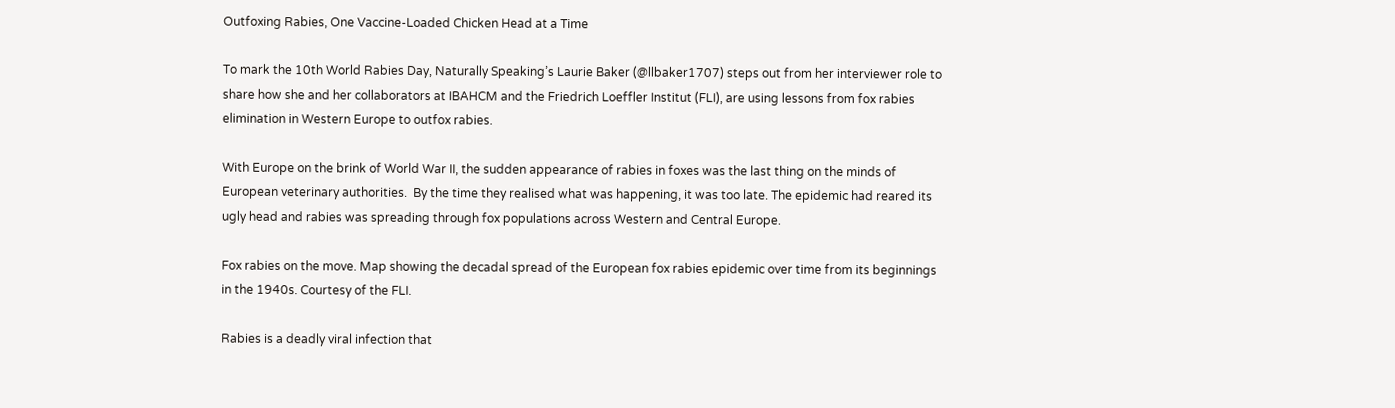Outfoxing Rabies, One Vaccine-Loaded Chicken Head at a Time

To mark the 10th World Rabies Day, Naturally Speaking’s Laurie Baker (@llbaker1707) steps out from her interviewer role to share how she and her collaborators at IBAHCM and the Friedrich Loeffler Institut (FLI), are using lessons from fox rabies elimination in Western Europe to outfox rabies.

With Europe on the brink of World War II, the sudden appearance of rabies in foxes was the last thing on the minds of European veterinary authorities.  By the time they realised what was happening, it was too late. The epidemic had reared its ugly head and rabies was spreading through fox populations across Western and Central Europe.

Fox rabies on the move. Map showing the decadal spread of the European fox rabies epidemic over time from its beginnings in the 1940s. Courtesy of the FLI.

Rabies is a deadly viral infection that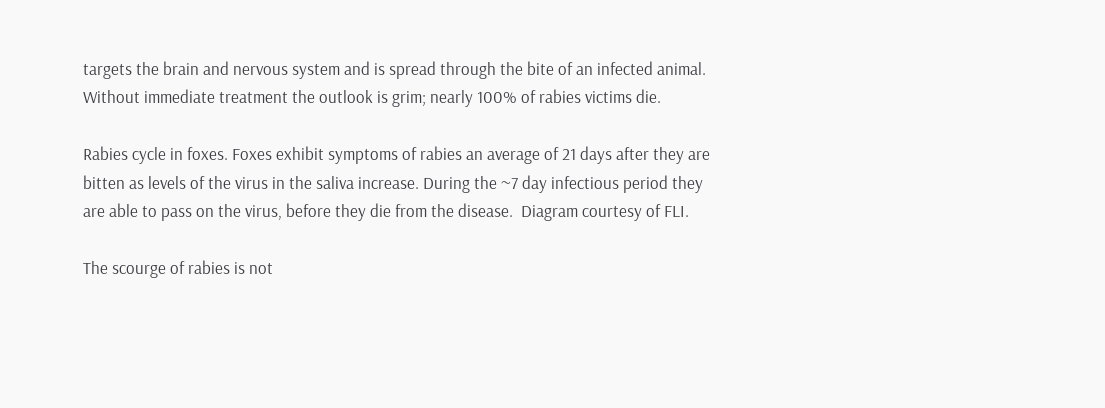targets the brain and nervous system and is spread through the bite of an infected animal. Without immediate treatment the outlook is grim; nearly 100% of rabies victims die.

Rabies cycle in foxes. Foxes exhibit symptoms of rabies an average of 21 days after they are bitten as levels of the virus in the saliva increase. During the ~7 day infectious period they are able to pass on the virus, before they die from the disease.  Diagram courtesy of FLI.

The scourge of rabies is not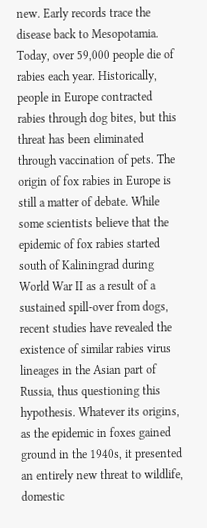new. Early records trace the disease back to Mesopotamia. Today, over 59,000 people die of rabies each year. Historically, people in Europe contracted rabies through dog bites, but this threat has been eliminated through vaccination of pets. The origin of fox rabies in Europe is still a matter of debate. While some scientists believe that the epidemic of fox rabies started south of Kaliningrad during World War II as a result of a sustained spill-over from dogs, recent studies have revealed the existence of similar rabies virus lineages in the Asian part of Russia, thus questioning this hypothesis. Whatever its origins, as the epidemic in foxes gained ground in the 1940s, it presented an entirely new threat to wildlife, domestic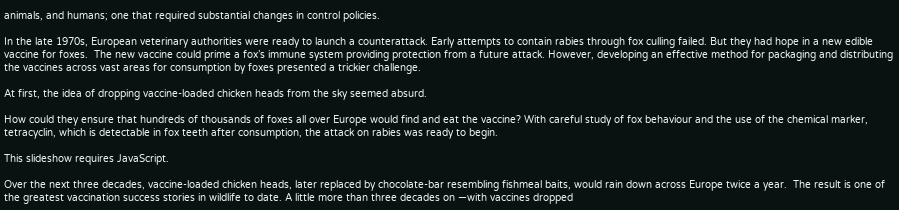animals, and humans; one that required substantial changes in control policies.

In the late 1970s, European veterinary authorities were ready to launch a counterattack. Early attempts to contain rabies through fox culling failed. But they had hope in a new edible vaccine for foxes.  The new vaccine could prime a fox’s immune system providing protection from a future attack. However, developing an effective method for packaging and distributing the vaccines across vast areas for consumption by foxes presented a trickier challenge.

At first, the idea of dropping vaccine-loaded chicken heads from the sky seemed absurd.

How could they ensure that hundreds of thousands of foxes all over Europe would find and eat the vaccine? With careful study of fox behaviour and the use of the chemical marker, tetracyclin, which is detectable in fox teeth after consumption, the attack on rabies was ready to begin.

This slideshow requires JavaScript.

Over the next three decades, vaccine-loaded chicken heads, later replaced by chocolate-bar resembling fishmeal baits, would rain down across Europe twice a year.  The result is one of the greatest vaccination success stories in wildlife to date. A little more than three decades on —with vaccines dropped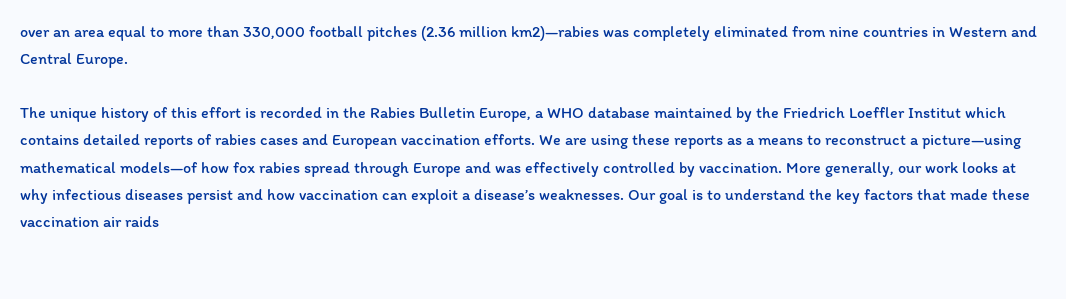over an area equal to more than 330,000 football pitches (2.36 million km2)—rabies was completely eliminated from nine countries in Western and Central Europe.

The unique history of this effort is recorded in the Rabies Bulletin Europe, a WHO database maintained by the Friedrich Loeffler Institut which contains detailed reports of rabies cases and European vaccination efforts. We are using these reports as a means to reconstruct a picture—using mathematical models—of how fox rabies spread through Europe and was effectively controlled by vaccination. More generally, our work looks at why infectious diseases persist and how vaccination can exploit a disease’s weaknesses. Our goal is to understand the key factors that made these vaccination air raids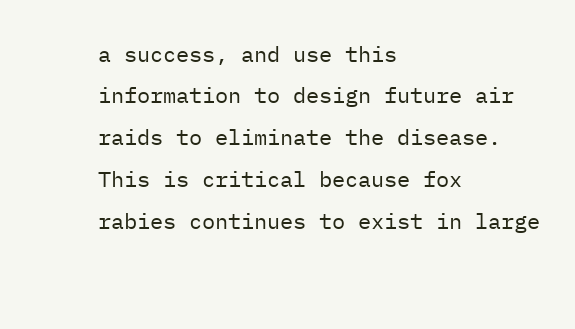a success, and use this information to design future air raids to eliminate the disease.  This is critical because fox rabies continues to exist in large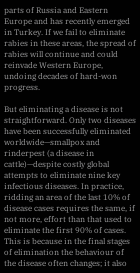parts of Russia and Eastern Europe and has recently emerged in Turkey. If we fail to eliminate rabies in these areas, the spread of rabies will continue and could reinvade Western Europe, undoing decades of hard-won progress.

But eliminating a disease is not straightforward. Only two diseases have been successfully eliminated worldwide—smallpox and rinderpest (a disease in cattle)—despite costly global attempts to eliminate nine key infectious diseases. In practice, ridding an area of the last 10% of disease cases requires the same, if not more, effort than that used to eliminate the first 90% of cases. This is because in the final stages of elimination the behaviour of the disease often changes; it also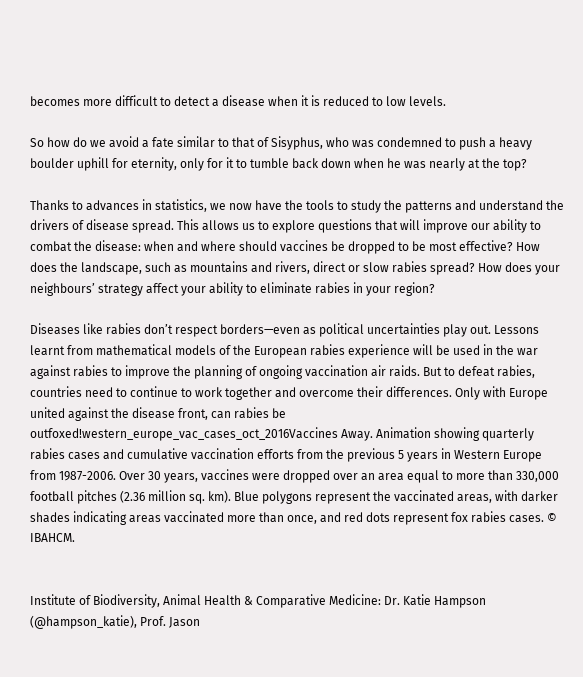becomes more difficult to detect a disease when it is reduced to low levels.

So how do we avoid a fate similar to that of Sisyphus, who was condemned to push a heavy boulder uphill for eternity, only for it to tumble back down when he was nearly at the top?

Thanks to advances in statistics, we now have the tools to study the patterns and understand the drivers of disease spread. This allows us to explore questions that will improve our ability to combat the disease: when and where should vaccines be dropped to be most effective? How does the landscape, such as mountains and rivers, direct or slow rabies spread? How does your neighbours’ strategy affect your ability to eliminate rabies in your region?

Diseases like rabies don’t respect borders—even as political uncertainties play out. Lessons learnt from mathematical models of the European rabies experience will be used in the war against rabies to improve the planning of ongoing vaccination air raids. But to defeat rabies, countries need to continue to work together and overcome their differences. Only with Europe united against the disease front, can rabies be outfoxed!western_europe_vac_cases_oct_2016Vaccines Away. Animation showing quarterly rabies cases and cumulative vaccination efforts from the previous 5 years in Western Europe from 1987-2006. Over 30 years, vaccines were dropped over an area equal to more than 330,000 football pitches (2.36 million sq. km). Blue polygons represent the vaccinated areas, with darker shades indicating areas vaccinated more than once, and red dots represent fox rabies cases. © IBAHCM.


Institute of Biodiversity, Animal Health & Comparative Medicine: Dr. Katie Hampson (@hampson_katie), Prof. Jason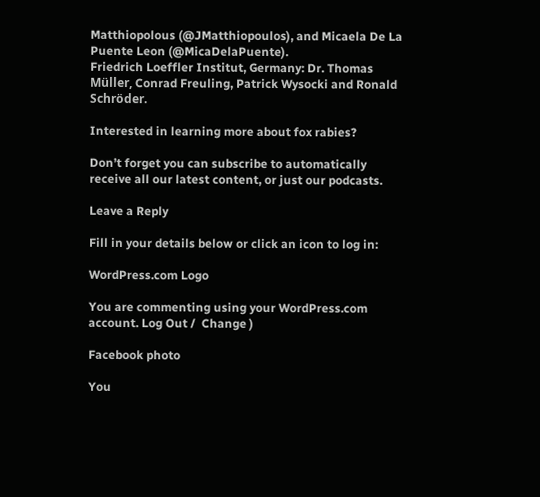Matthiopolous (@JMatthiopoulos), and Micaela De La Puente Leon (@MicaDelaPuente).
Friedrich Loeffler Institut, Germany: Dr. Thomas Müller, Conrad Freuling, Patrick Wysocki and Ronald Schröder.

Interested in learning more about fox rabies?

Don’t forget you can subscribe to automatically receive all our latest content, or just our podcasts.

Leave a Reply

Fill in your details below or click an icon to log in:

WordPress.com Logo

You are commenting using your WordPress.com account. Log Out /  Change )

Facebook photo

You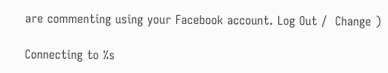are commenting using your Facebook account. Log Out /  Change )

Connecting to %s